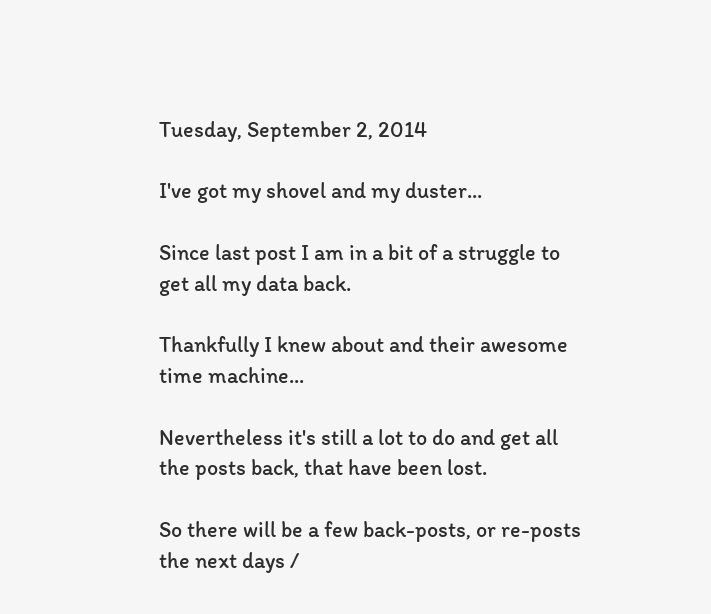Tuesday, September 2, 2014

I've got my shovel and my duster...

Since last post I am in a bit of a struggle to get all my data back.

Thankfully I knew about and their awesome time machine...

Nevertheless it's still a lot to do and get all the posts back, that have been lost.

So there will be a few back-posts, or re-posts the next days /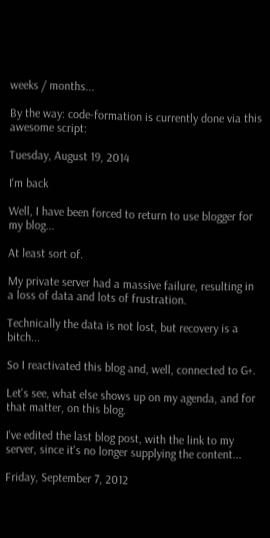weeks / months...

By the way: code-formation is currently done via this awesome script:

Tuesday, August 19, 2014

I'm back

Well, I have been forced to return to use blogger for my blog...

At least sort of.

My private server had a massive failure, resulting in a loss of data and lots of frustration.

Technically the data is not lost, but recovery is a bitch...

So I reactivated this blog and, well, connected to G+.

Let's see, what else shows up on my agenda, and for that matter, on this blog.

I've edited the last blog post, with the link to my server, since it's no longer supplying the content...

Friday, September 7, 2012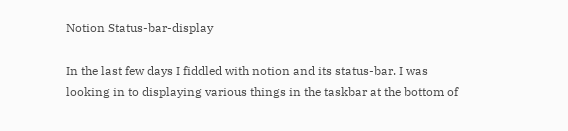Notion Status-bar-display

In the last few days I fiddled with notion and its status-bar. I was looking in to displaying various things in the taskbar at the bottom of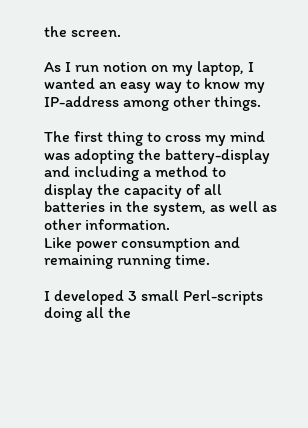the screen.

As I run notion on my laptop, I wanted an easy way to know my IP-address among other things.

The first thing to cross my mind was adopting the battery-display and including a method to display the capacity of all batteries in the system, as well as other information.
Like power consumption and remaining running time.

I developed 3 small Perl-scripts doing all the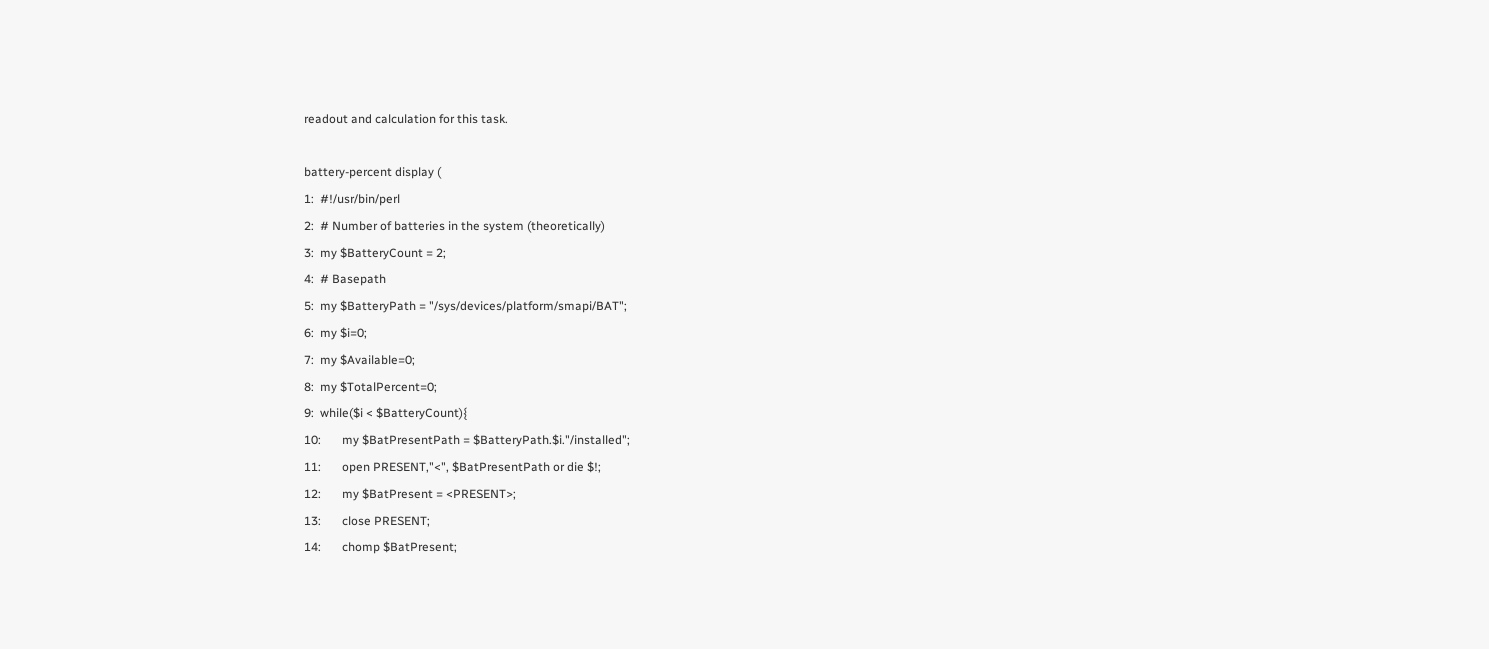readout and calculation for this task.

battery-percent display (
1:  #!/usr/bin/perl
2:  # Number of batteries in the system (theoretically)
3:  my $BatteryCount = 2;
4:  # Basepath
5:  my $BatteryPath = "/sys/devices/platform/smapi/BAT";
6:  my $i=0;
7:  my $Available=0;
8:  my $TotalPercent=0;
9:  while($i < $BatteryCount){
10:       my $BatPresentPath = $BatteryPath.$i."/installed";
11:       open PRESENT,"<", $BatPresentPath or die $!;
12:       my $BatPresent = <PRESENT>;
13:       close PRESENT;
14:       chomp $BatPresent;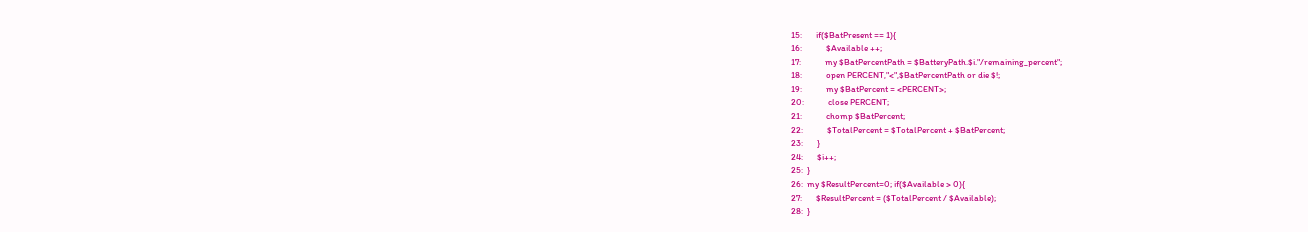15:       if($BatPresent == 1){
16:            $Available ++;
17:            my $BatPercentPath = $BatteryPath.$i."/remaining_percent";
18:            open PERCENT,"<",$BatPercentPath or die $!;
19:            my $BatPercent = <PERCENT>;
20:            close PERCENT;
21:            chomp $BatPercent;
22:            $TotalPercent = $TotalPercent + $BatPercent;
23:       }
24:       $i++;
25:  }
26:  my $ResultPercent=0; if($Available > 0){
27:       $ResultPercent = ($TotalPercent / $Available);
28:  }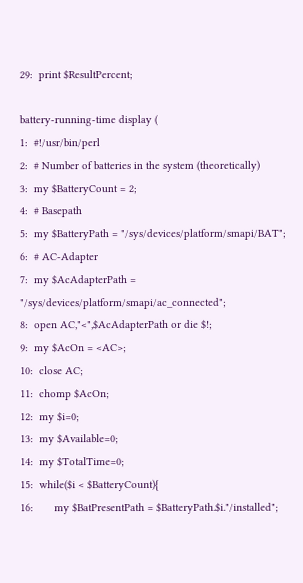29:  print $ResultPercent;

battery-running-time display (
1:  #!/usr/bin/perl
2:  # Number of batteries in the system (theoretically)
3:  my $BatteryCount = 2;
4:  # Basepath
5:  my $BatteryPath = "/sys/devices/platform/smapi/BAT";
6:  # AC-Adapter
7:  my $AcAdapterPath = "/sys/devices/platform/smapi/ac_connected";
8:  open AC,"<",$AcAdapterPath or die $!;
9:  my $AcOn = <AC>;
10:  close AC;
11:  chomp $AcOn;
12:  my $i=0;
13:  my $Available=0;
14:  my $TotalTime=0;
15:  while($i < $BatteryCount){
16:       my $BatPresentPath = $BatteryPath.$i."/installed";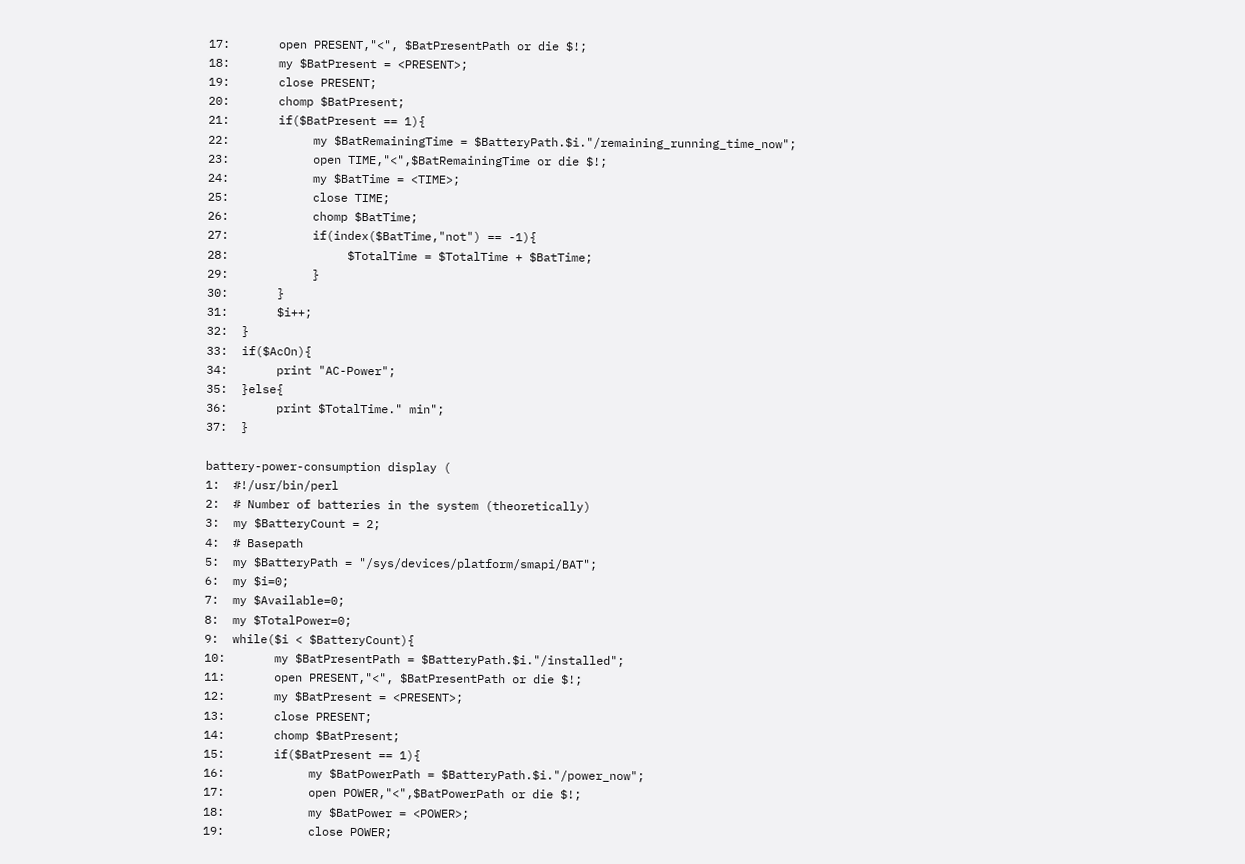17:       open PRESENT,"<", $BatPresentPath or die $!;
18:       my $BatPresent = <PRESENT>;
19:       close PRESENT;
20:       chomp $BatPresent;
21:       if($BatPresent == 1){
22:            my $BatRemainingTime = $BatteryPath.$i."/remaining_running_time_now";
23:            open TIME,"<",$BatRemainingTime or die $!;
24:            my $BatTime = <TIME>;
25:            close TIME;
26:            chomp $BatTime;
27:            if(index($BatTime,"not") == -1){
28:                 $TotalTime = $TotalTime + $BatTime;
29:            }
30:       }
31:       $i++;
32:  }
33:  if($AcOn){
34:       print "AC-Power";
35:  }else{
36:       print $TotalTime." min";
37:  }

battery-power-consumption display (
1:  #!/usr/bin/perl
2:  # Number of batteries in the system (theoretically)
3:  my $BatteryCount = 2;
4:  # Basepath
5:  my $BatteryPath = "/sys/devices/platform/smapi/BAT";
6:  my $i=0;
7:  my $Available=0;
8:  my $TotalPower=0;
9:  while($i < $BatteryCount){
10:       my $BatPresentPath = $BatteryPath.$i."/installed";
11:       open PRESENT,"<", $BatPresentPath or die $!;
12:       my $BatPresent = <PRESENT>;
13:       close PRESENT;
14:       chomp $BatPresent;
15:       if($BatPresent == 1){
16:            my $BatPowerPath = $BatteryPath.$i."/power_now";
17:            open POWER,"<",$BatPowerPath or die $!;
18:            my $BatPower = <POWER>;
19:            close POWER;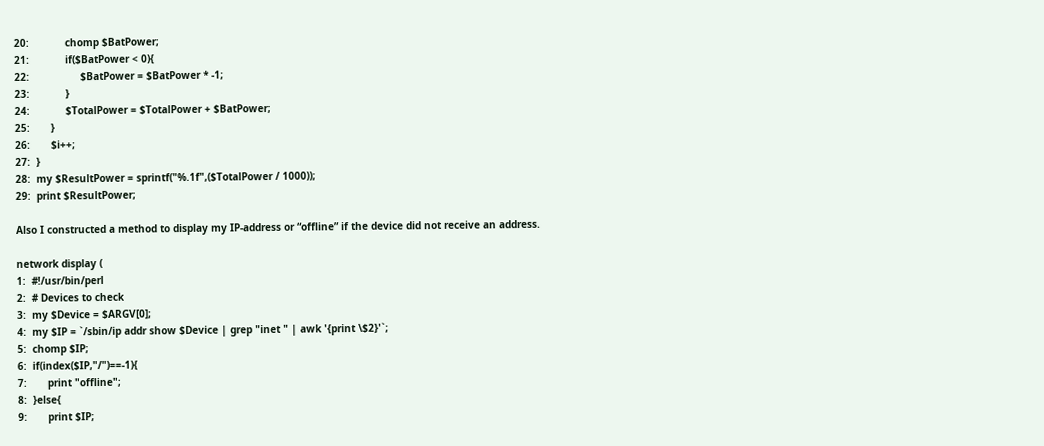20:            chomp $BatPower;
21:            if($BatPower < 0){
22:                 $BatPower = $BatPower * -1;
23:            }
24:            $TotalPower = $TotalPower + $BatPower;
25:       }
26:       $i++;
27:  }
28:  my $ResultPower = sprintf("%.1f",($TotalPower / 1000));
29:  print $ResultPower;

Also I constructed a method to display my IP-address or “offline” if the device did not receive an address.

network display (
1:  #!/usr/bin/perl
2:  # Devices to check
3:  my $Device = $ARGV[0];
4:  my $IP = `/sbin/ip addr show $Device | grep "inet " | awk '{print \$2}'`;
5:  chomp $IP;
6:  if(index($IP,"/")==-1){
7:       print "offline";
8:  }else{
9:       print $IP;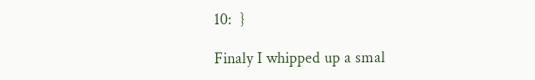10:  }

Finaly I whipped up a smal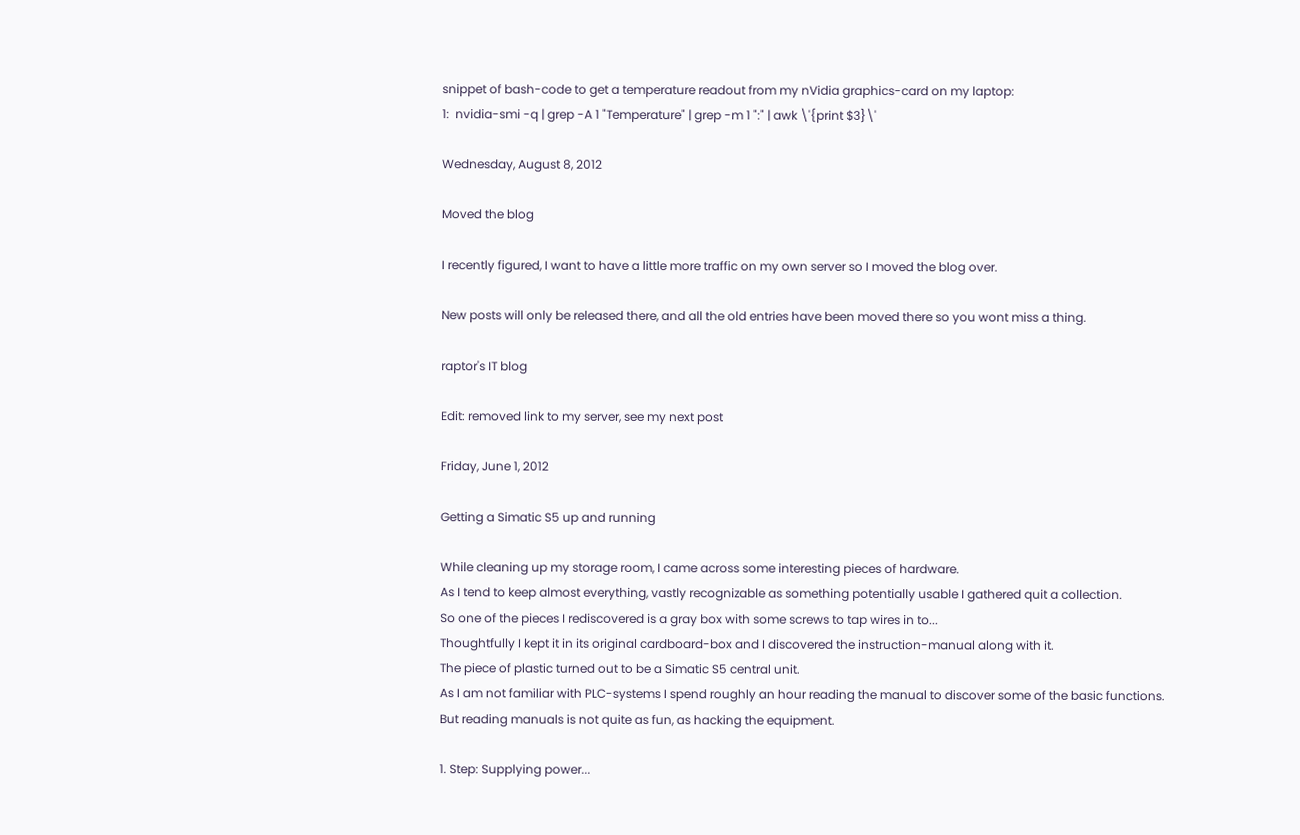snippet of bash-code to get a temperature readout from my nVidia graphics-card on my laptop:
1:  nvidia-smi -q | grep -A 1 "Temperature" | grep -m 1 ":" | awk \'{print $3}\'

Wednesday, August 8, 2012

Moved the blog

I recently figured, I want to have a little more traffic on my own server so I moved the blog over.

New posts will only be released there, and all the old entries have been moved there so you wont miss a thing.

raptor's IT blog

Edit: removed link to my server, see my next post

Friday, June 1, 2012

Getting a Simatic S5 up and running

While cleaning up my storage room, I came across some interesting pieces of hardware.
As I tend to keep almost everything, vastly recognizable as something potentially usable I gathered quit a collection.
So one of the pieces I rediscovered is a gray box with some screws to tap wires in to...
Thoughtfully I kept it in its original cardboard-box and I discovered the instruction-manual along with it.
The piece of plastic turned out to be a Simatic S5 central unit.
As I am not familiar with PLC-systems I spend roughly an hour reading the manual to discover some of the basic functions.
But reading manuals is not quite as fun, as hacking the equipment.

1. Step: Supplying power...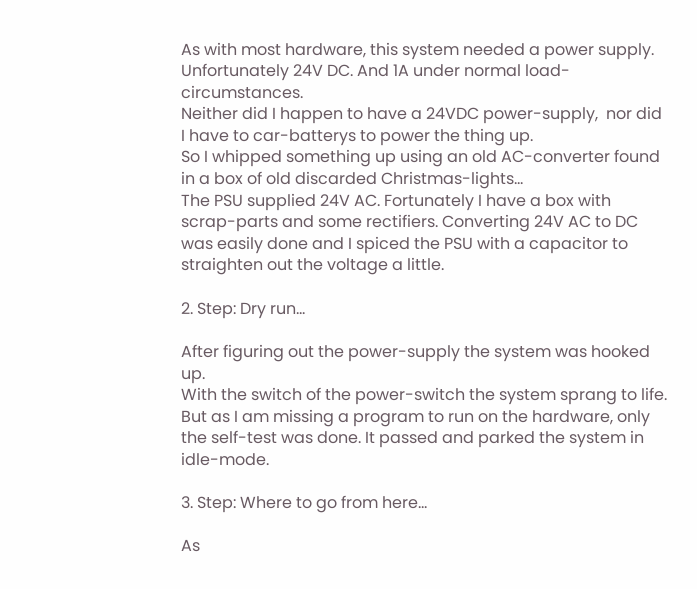As with most hardware, this system needed a power supply. Unfortunately 24V DC. And 1A under normal load-circumstances.
Neither did I happen to have a 24VDC power-supply,  nor did I have to car-batterys to power the thing up.
So I whipped something up using an old AC-converter found in a box of old discarded Christmas-lights...
The PSU supplied 24V AC. Fortunately I have a box with scrap-parts and some rectifiers. Converting 24V AC to DC was easily done and I spiced the PSU with a capacitor to straighten out the voltage a little.

2. Step: Dry run...

After figuring out the power-supply the system was hooked up.
With the switch of the power-switch the system sprang to life.
But as I am missing a program to run on the hardware, only the self-test was done. It passed and parked the system in idle-mode.

3. Step: Where to go from here...

As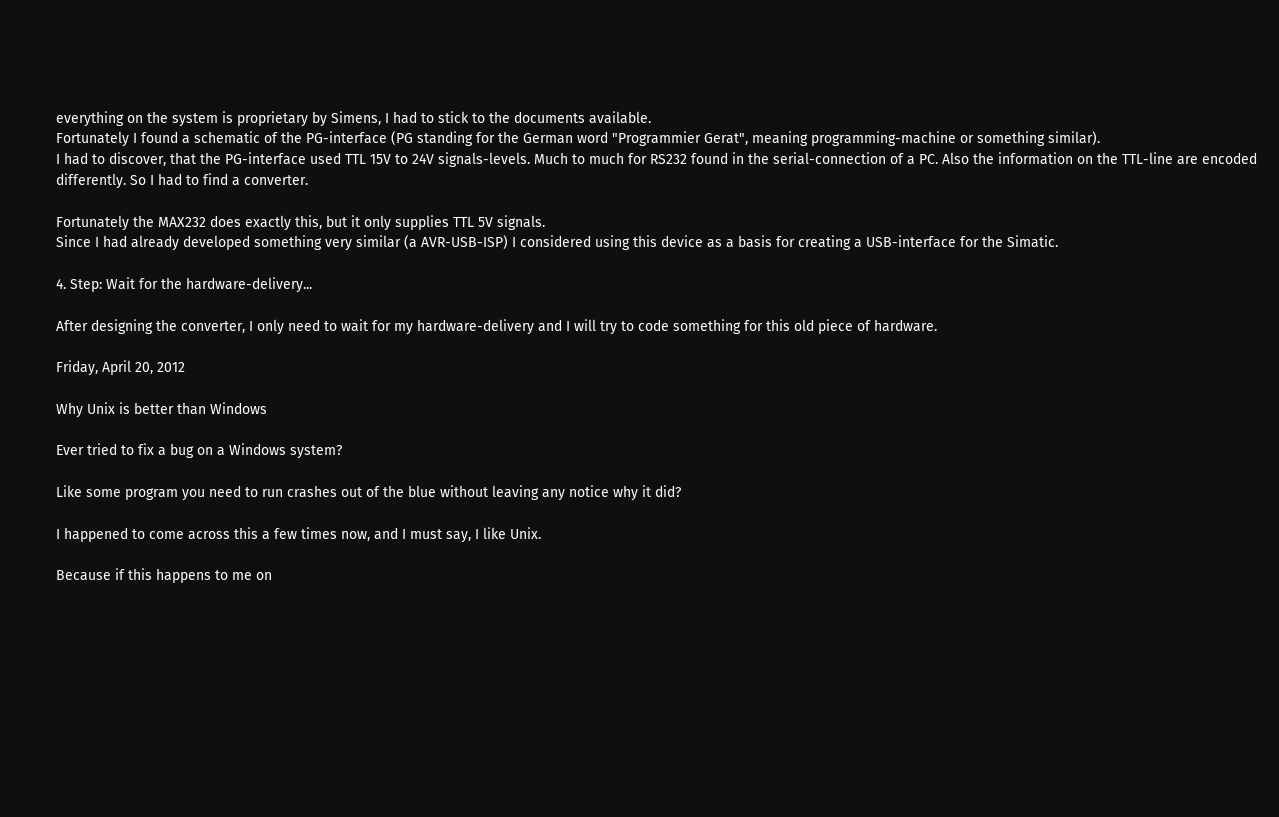everything on the system is proprietary by Simens, I had to stick to the documents available.
Fortunately I found a schematic of the PG-interface (PG standing for the German word "Programmier Gerat", meaning programming-machine or something similar).
I had to discover, that the PG-interface used TTL 15V to 24V signals-levels. Much to much for RS232 found in the serial-connection of a PC. Also the information on the TTL-line are encoded differently. So I had to find a converter.

Fortunately the MAX232 does exactly this, but it only supplies TTL 5V signals.
Since I had already developed something very similar (a AVR-USB-ISP) I considered using this device as a basis for creating a USB-interface for the Simatic.

4. Step: Wait for the hardware-delivery...

After designing the converter, I only need to wait for my hardware-delivery and I will try to code something for this old piece of hardware.

Friday, April 20, 2012

Why Unix is better than Windows

Ever tried to fix a bug on a Windows system?

Like some program you need to run crashes out of the blue without leaving any notice why it did?

I happened to come across this a few times now, and I must say, I like Unix.

Because if this happens to me on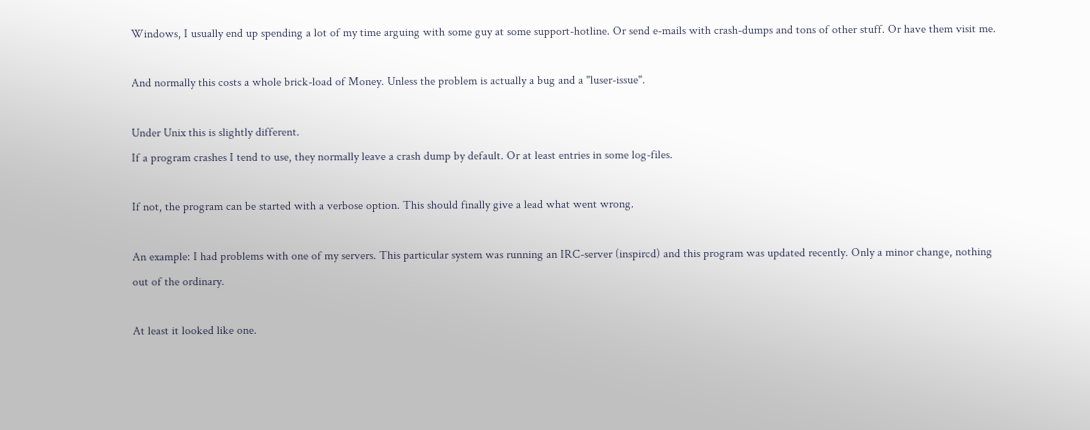Windows, I usually end up spending a lot of my time arguing with some guy at some support-hotline. Or send e-mails with crash-dumps and tons of other stuff. Or have them visit me.

And normally this costs a whole brick-load of Money. Unless the problem is actually a bug and a "luser-issue".

Under Unix this is slightly different.
If a program crashes I tend to use, they normally leave a crash dump by default. Or at least entries in some log-files.

If not, the program can be started with a verbose option. This should finally give a lead what went wrong.

An example: I had problems with one of my servers. This particular system was running an IRC-server (inspircd) and this program was updated recently. Only a minor change, nothing out of the ordinary.

At least it looked like one.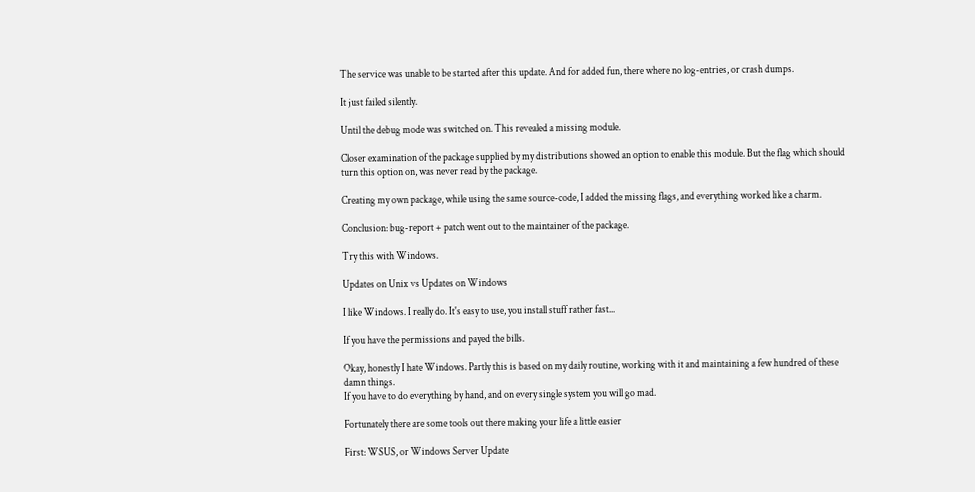The service was unable to be started after this update. And for added fun, there where no log-entries, or crash dumps.

It just failed silently.

Until the debug mode was switched on. This revealed a missing module.

Closer examination of the package supplied by my distributions showed an option to enable this module. But the flag which should turn this option on, was never read by the package.

Creating my own package, while using the same source-code, I added the missing flags, and everything worked like a charm.

Conclusion: bug-report + patch went out to the maintainer of the package.

Try this with Windows.

Updates on Unix vs Updates on Windows

I like Windows. I really do. It's easy to use, you install stuff rather fast...

If you have the permissions and payed the bills.

Okay, honestly I hate Windows. Partly this is based on my daily routine, working with it and maintaining a few hundred of these damn things.
If you have to do everything by hand, and on every single system you will go mad.

Fortunately there are some tools out there making your life a little easier

First: WSUS, or Windows Server Update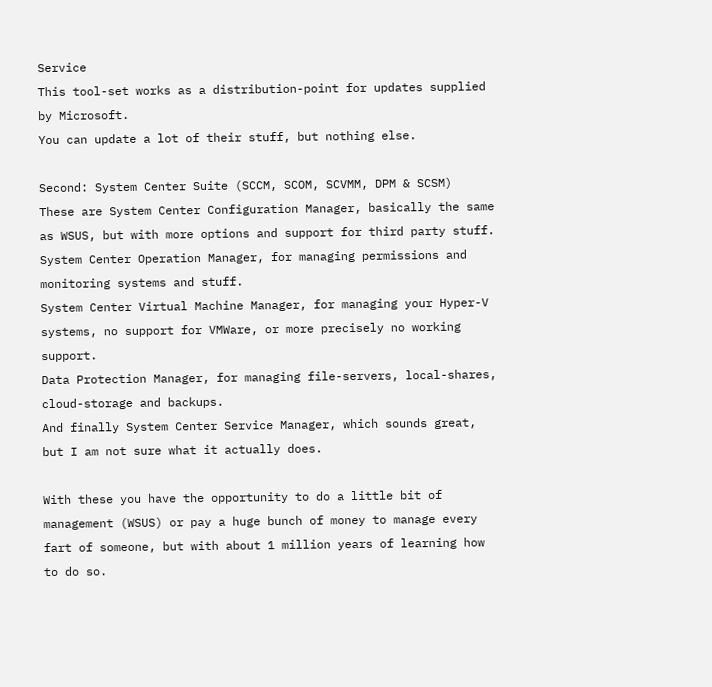Service
This tool-set works as a distribution-point for updates supplied by Microsoft.
You can update a lot of their stuff, but nothing else.

Second: System Center Suite (SCCM, SCOM, SCVMM, DPM & SCSM)
These are System Center Configuration Manager, basically the same as WSUS, but with more options and support for third party stuff.
System Center Operation Manager, for managing permissions and monitoring systems and stuff.
System Center Virtual Machine Manager, for managing your Hyper-V systems, no support for VMWare, or more precisely no working support.
Data Protection Manager, for managing file-servers, local-shares, cloud-storage and backups.
And finally System Center Service Manager, which sounds great, but I am not sure what it actually does.

With these you have the opportunity to do a little bit of management (WSUS) or pay a huge bunch of money to manage every fart of someone, but with about 1 million years of learning how to do so.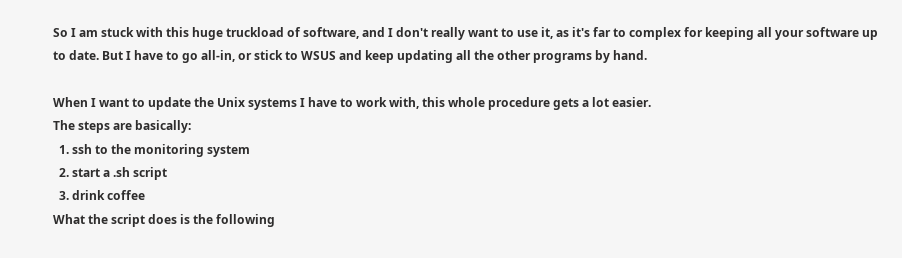So I am stuck with this huge truckload of software, and I don't really want to use it, as it's far to complex for keeping all your software up to date. But I have to go all-in, or stick to WSUS and keep updating all the other programs by hand.

When I want to update the Unix systems I have to work with, this whole procedure gets a lot easier.
The steps are basically:
  1. ssh to the monitoring system
  2. start a .sh script
  3. drink coffee
What the script does is the following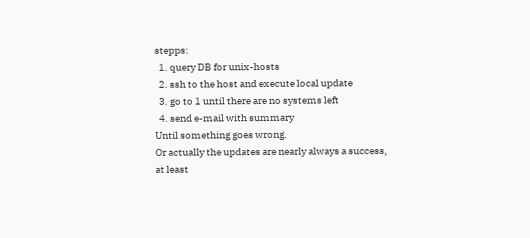stepps:
  1. query DB for unix-hosts
  2. ssh to the host and execute local update
  3. go to 1 until there are no systems left
  4. send e-mail with summary
Until something goes wrong.
Or actually the updates are nearly always a success, at least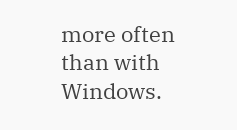more often than with Windows.